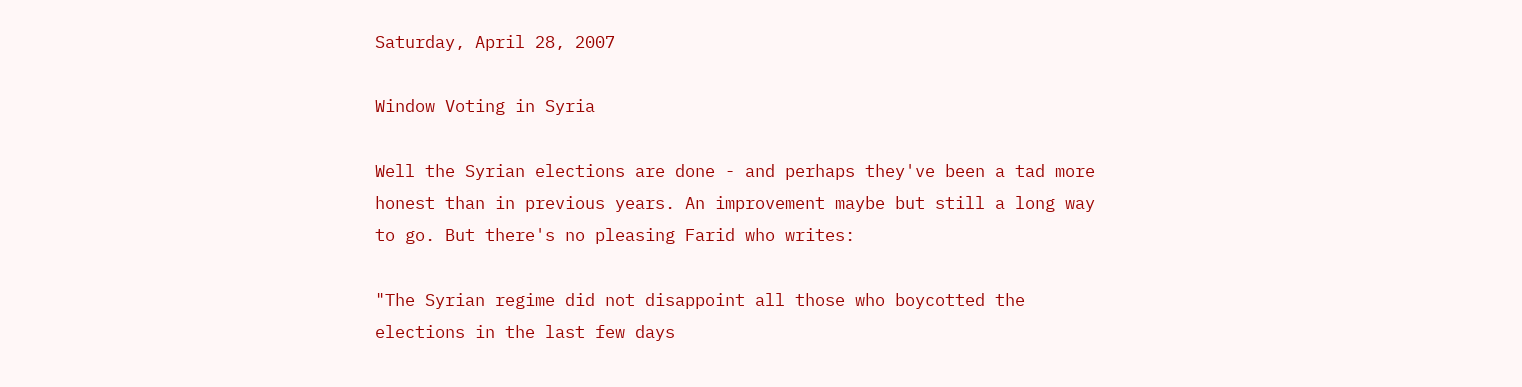Saturday, April 28, 2007

Window Voting in Syria

Well the Syrian elections are done - and perhaps they've been a tad more honest than in previous years. An improvement maybe but still a long way to go. But there's no pleasing Farid who writes:

"The Syrian regime did not disappoint all those who boycotted the elections in the last few days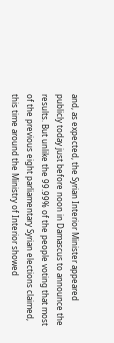and, as expected, the Syrian Interior Minister appeared publicly today just before noon in Damascus to announce the results. But unlike the 99.99% of the people voting that most of the previous eight parliamentary Syrian elections claimed, this time around the Ministry of Interior showed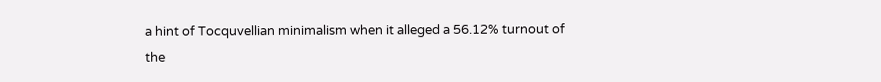a hint of Tocquvellian minimalism when it alleged a 56.12% turnout of the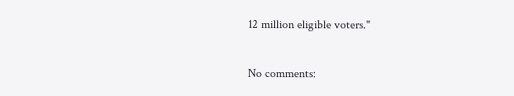12 million eligible voters."

No comments: